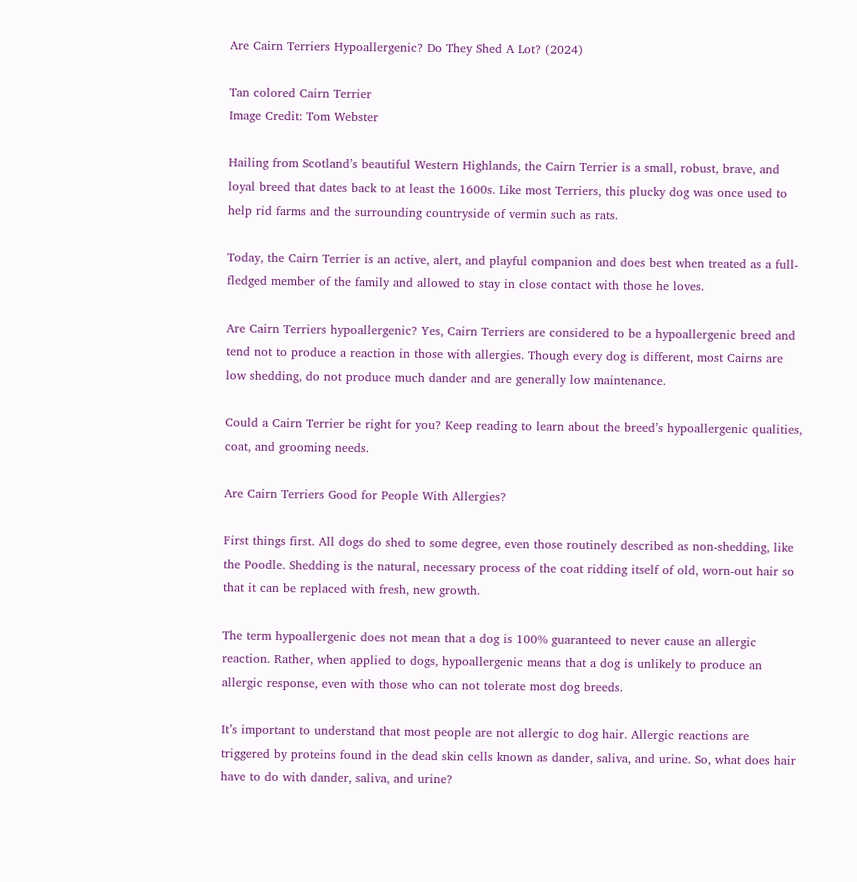Are Cairn Terriers Hypoallergenic? Do They Shed A Lot? (2024)

Tan colored Cairn Terrier
Image Credit: Tom Webster

Hailing from Scotland’s beautiful Western Highlands, the Cairn Terrier is a small, robust, brave, and loyal breed that dates back to at least the 1600s. Like most Terriers, this plucky dog was once used to help rid farms and the surrounding countryside of vermin such as rats.

Today, the Cairn Terrier is an active, alert, and playful companion and does best when treated as a full-fledged member of the family and allowed to stay in close contact with those he loves.

Are Cairn Terriers hypoallergenic? Yes, Cairn Terriers are considered to be a hypoallergenic breed and tend not to produce a reaction in those with allergies. Though every dog is different, most Cairns are low shedding, do not produce much dander and are generally low maintenance.

Could a Cairn Terrier be right for you? Keep reading to learn about the breed’s hypoallergenic qualities, coat, and grooming needs.

Are Cairn Terriers Good for People With Allergies?

First things first. All dogs do shed to some degree, even those routinely described as non-shedding, like the Poodle. Shedding is the natural, necessary process of the coat ridding itself of old, worn-out hair so that it can be replaced with fresh, new growth.

The term hypoallergenic does not mean that a dog is 100% guaranteed to never cause an allergic reaction. Rather, when applied to dogs, hypoallergenic means that a dog is unlikely to produce an allergic response, even with those who can not tolerate most dog breeds.

It’s important to understand that most people are not allergic to dog hair. Allergic reactions are triggered by proteins found in the dead skin cells known as dander, saliva, and urine. So, what does hair have to do with dander, saliva, and urine?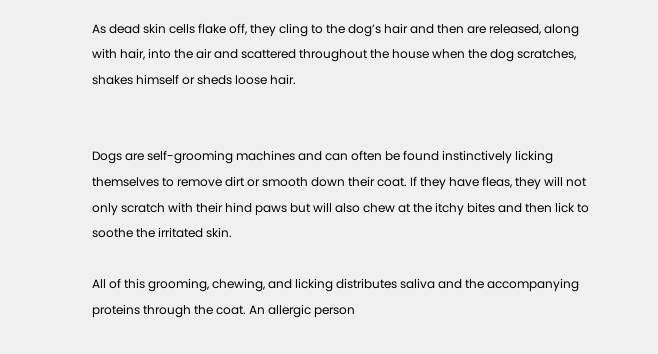As dead skin cells flake off, they cling to the dog’s hair and then are released, along with hair, into the air and scattered throughout the house when the dog scratches, shakes himself or sheds loose hair.


Dogs are self-grooming machines and can often be found instinctively licking themselves to remove dirt or smooth down their coat. If they have fleas, they will not only scratch with their hind paws but will also chew at the itchy bites and then lick to soothe the irritated skin.

All of this grooming, chewing, and licking distributes saliva and the accompanying proteins through the coat. An allergic person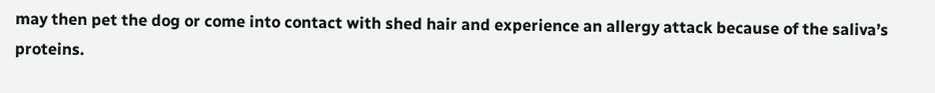may then pet the dog or come into contact with shed hair and experience an allergy attack because of the saliva’s proteins.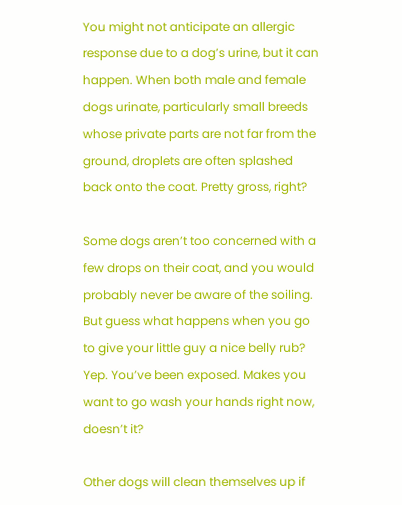You might not anticipate an allergic response due to a dog’s urine, but it can happen. When both male and female dogs urinate, particularly small breeds whose private parts are not far from the ground, droplets are often splashed back onto the coat. Pretty gross, right?

Some dogs aren’t too concerned with a few drops on their coat, and you would probably never be aware of the soiling. But guess what happens when you go to give your little guy a nice belly rub? Yep. You’ve been exposed. Makes you want to go wash your hands right now, doesn’t it?

Other dogs will clean themselves up if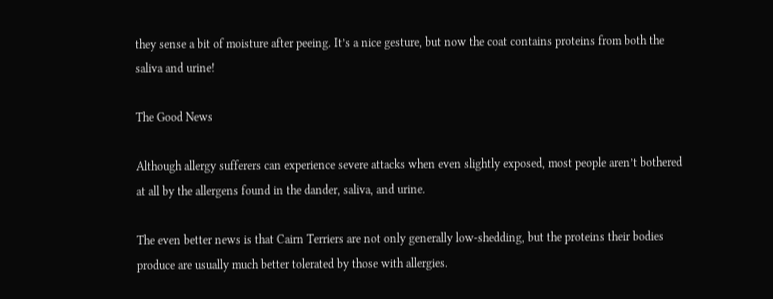they sense a bit of moisture after peeing. It’s a nice gesture, but now the coat contains proteins from both the saliva and urine!

The Good News

Although allergy sufferers can experience severe attacks when even slightly exposed, most people aren’t bothered at all by the allergens found in the dander, saliva, and urine.

The even better news is that Cairn Terriers are not only generally low-shedding, but the proteins their bodies produce are usually much better tolerated by those with allergies.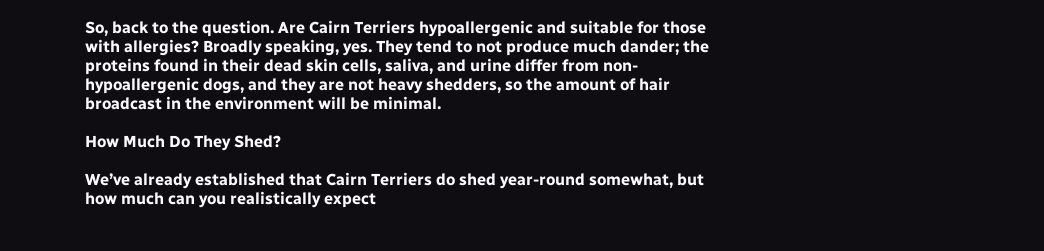So, back to the question. Are Cairn Terriers hypoallergenic and suitable for those with allergies? Broadly speaking, yes. They tend to not produce much dander; the proteins found in their dead skin cells, saliva, and urine differ from non-hypoallergenic dogs, and they are not heavy shedders, so the amount of hair broadcast in the environment will be minimal.

How Much Do They Shed?

We’ve already established that Cairn Terriers do shed year-round somewhat, but how much can you realistically expect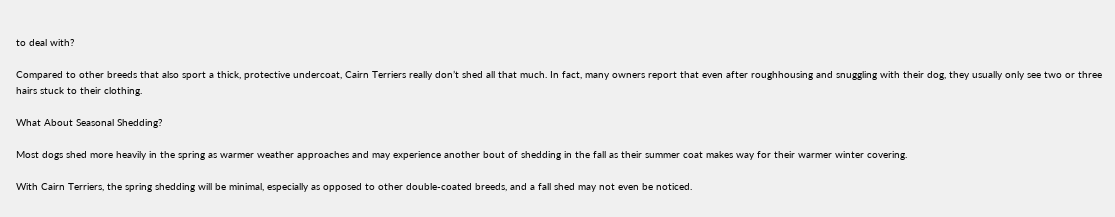to deal with?

Compared to other breeds that also sport a thick, protective undercoat, Cairn Terriers really don’t shed all that much. In fact, many owners report that even after roughhousing and snuggling with their dog, they usually only see two or three hairs stuck to their clothing.

What About Seasonal Shedding?

Most dogs shed more heavily in the spring as warmer weather approaches and may experience another bout of shedding in the fall as their summer coat makes way for their warmer winter covering.

With Cairn Terriers, the spring shedding will be minimal, especially as opposed to other double-coated breeds, and a fall shed may not even be noticed.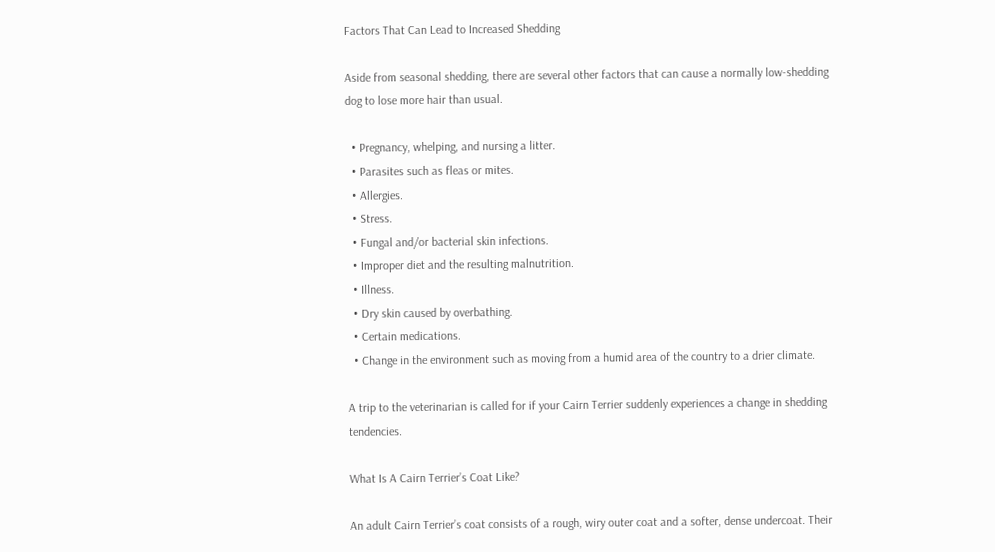Factors That Can Lead to Increased Shedding

Aside from seasonal shedding, there are several other factors that can cause a normally low-shedding dog to lose more hair than usual.

  • Pregnancy, whelping, and nursing a litter.
  • Parasites such as fleas or mites.
  • Allergies.
  • Stress.
  • Fungal and/or bacterial skin infections.
  • Improper diet and the resulting malnutrition.
  • Illness.
  • Dry skin caused by overbathing.
  • Certain medications.
  • Change in the environment such as moving from a humid area of the country to a drier climate.

A trip to the veterinarian is called for if your Cairn Terrier suddenly experiences a change in shedding tendencies.

What Is A Cairn Terrier’s Coat Like?

An adult Cairn Terrier’s coat consists of a rough, wiry outer coat and a softer, dense undercoat. Their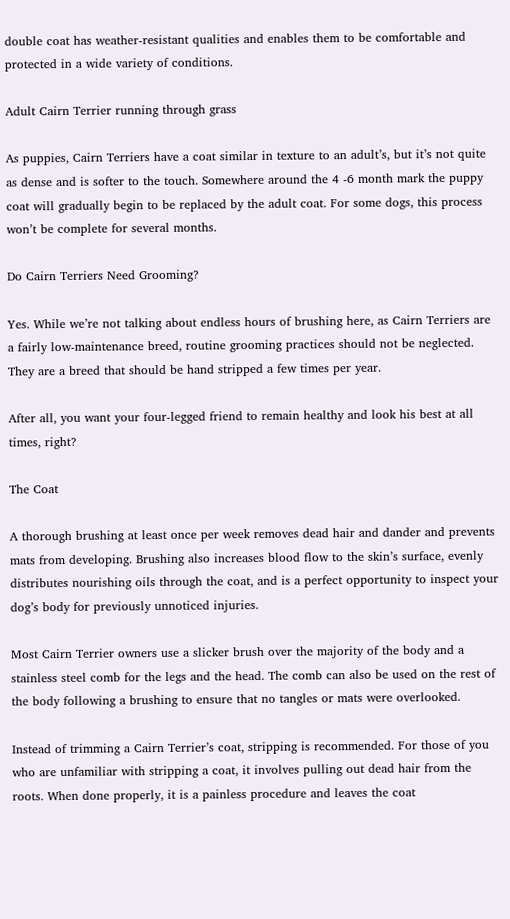double coat has weather-resistant qualities and enables them to be comfortable and protected in a wide variety of conditions.

Adult Cairn Terrier running through grass

As puppies, Cairn Terriers have a coat similar in texture to an adult’s, but it’s not quite as dense and is softer to the touch. Somewhere around the 4 -6 month mark the puppy coat will gradually begin to be replaced by the adult coat. For some dogs, this process won’t be complete for several months.

Do Cairn Terriers Need Grooming?

Yes. While we’re not talking about endless hours of brushing here, as Cairn Terriers are a fairly low-maintenance breed, routine grooming practices should not be neglected. They are a breed that should be hand stripped a few times per year.

After all, you want your four-legged friend to remain healthy and look his best at all times, right?

The Coat

A thorough brushing at least once per week removes dead hair and dander and prevents mats from developing. Brushing also increases blood flow to the skin’s surface, evenly distributes nourishing oils through the coat, and is a perfect opportunity to inspect your dog’s body for previously unnoticed injuries.

Most Cairn Terrier owners use a slicker brush over the majority of the body and a stainless steel comb for the legs and the head. The comb can also be used on the rest of the body following a brushing to ensure that no tangles or mats were overlooked.

Instead of trimming a Cairn Terrier’s coat, stripping is recommended. For those of you who are unfamiliar with stripping a coat, it involves pulling out dead hair from the roots. When done properly, it is a painless procedure and leaves the coat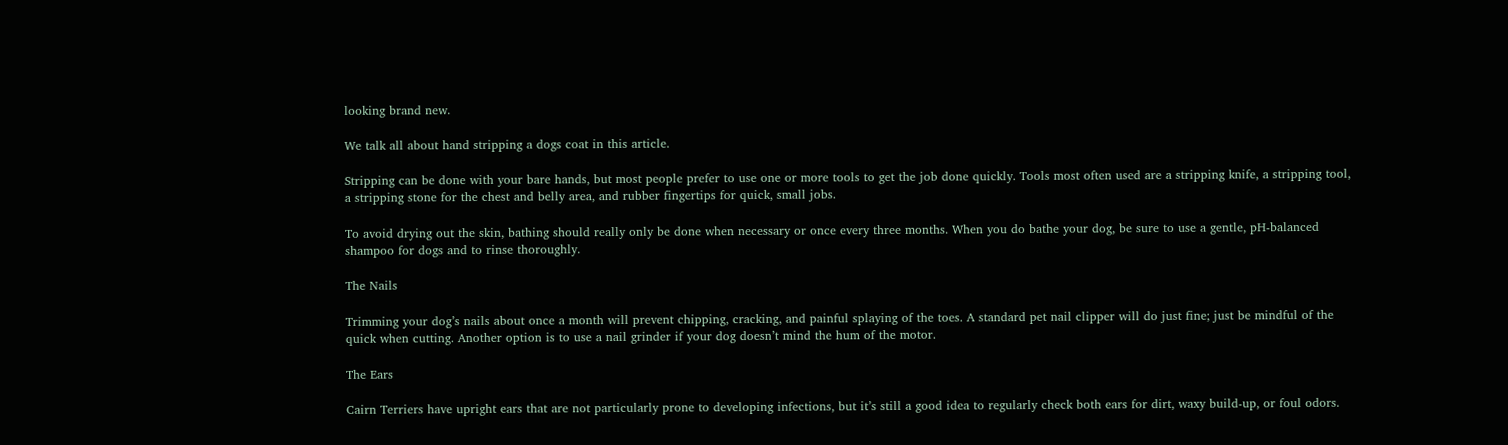looking brand new.

We talk all about hand stripping a dogs coat in this article.

Stripping can be done with your bare hands, but most people prefer to use one or more tools to get the job done quickly. Tools most often used are a stripping knife, a stripping tool, a stripping stone for the chest and belly area, and rubber fingertips for quick, small jobs.

To avoid drying out the skin, bathing should really only be done when necessary or once every three months. When you do bathe your dog, be sure to use a gentle, pH-balanced shampoo for dogs and to rinse thoroughly.

The Nails

Trimming your dog’s nails about once a month will prevent chipping, cracking, and painful splaying of the toes. A standard pet nail clipper will do just fine; just be mindful of the quick when cutting. Another option is to use a nail grinder if your dog doesn’t mind the hum of the motor.

The Ears

Cairn Terriers have upright ears that are not particularly prone to developing infections, but it’s still a good idea to regularly check both ears for dirt, waxy build-up, or foul odors.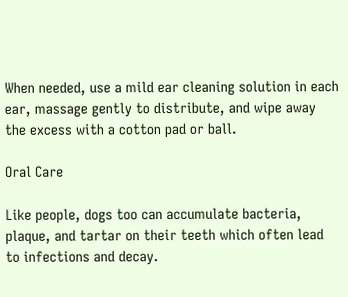When needed, use a mild ear cleaning solution in each ear, massage gently to distribute, and wipe away the excess with a cotton pad or ball.

Oral Care

Like people, dogs too can accumulate bacteria, plaque, and tartar on their teeth which often lead to infections and decay.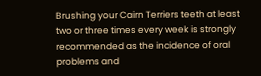Brushing your Cairn Terriers teeth at least two or three times every week is strongly recommended as the incidence of oral problems and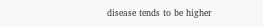disease tends to be higher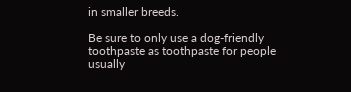in smaller breeds.

Be sure to only use a dog-friendly toothpaste as toothpaste for people usually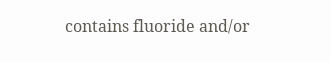contains fluoride and/or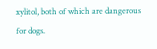xylitol, both of which are dangerous for dogs.